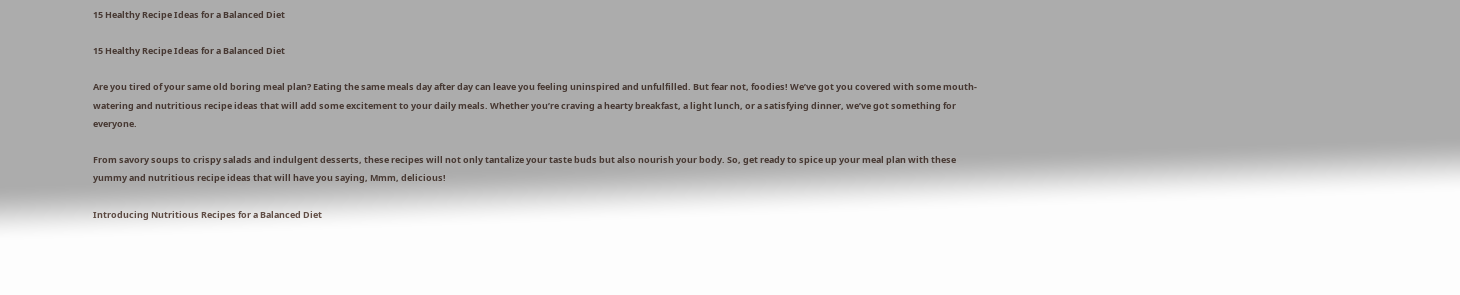15 Healthy Recipe Ideas for a Balanced Diet

15 Healthy Recipe Ideas for a Balanced Diet

Are you tired of your same old boring meal plan? Eating the same meals day after day can leave you feeling uninspired and unfulfilled. But fear not, foodies! We’ve got you covered with some mouth-watering and nutritious recipe ideas that will add some excitement to your daily meals. Whether you’re craving a hearty breakfast, a light lunch, or a satisfying dinner, we’ve got something for everyone.

From savory soups to crispy salads and indulgent desserts, these recipes will not only tantalize your taste buds but also nourish your body. So, get ready to spice up your meal plan with these yummy and nutritious recipe ideas that will have you saying, Mmm, delicious!

Introducing Nutritious Recipes for a Balanced Diet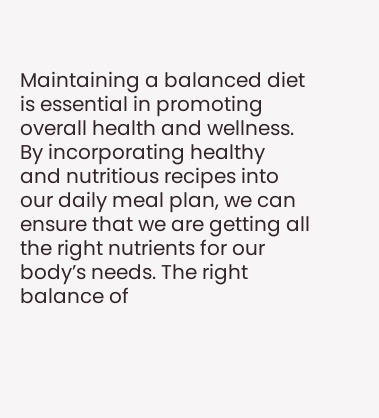Maintaining a balanced diet is essential in promoting overall health and wellness. By incorporating healthy and nutritious recipes into our daily meal plan, we can ensure that we are getting all the right nutrients for our body’s needs. The right balance of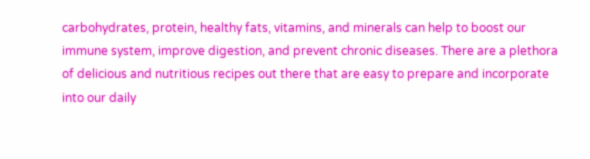carbohydrates, protein, healthy fats, vitamins, and minerals can help to boost our immune system, improve digestion, and prevent chronic diseases. There are a plethora of delicious and nutritious recipes out there that are easy to prepare and incorporate into our daily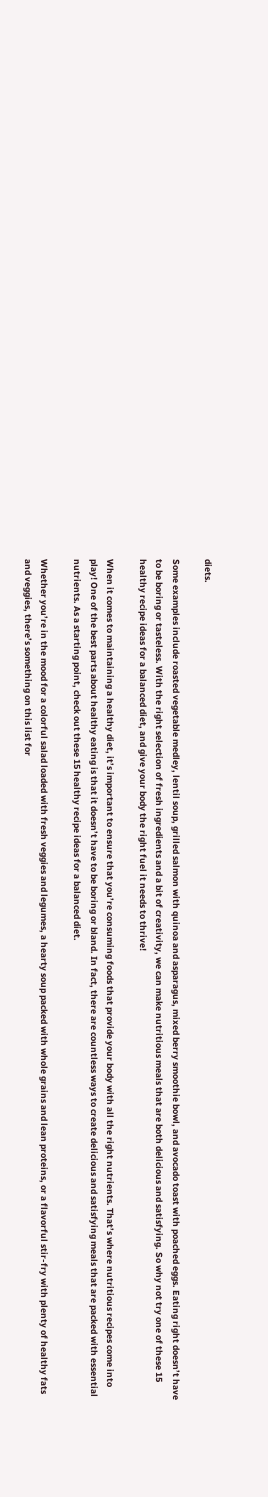diets.

Some examples include roasted vegetable medley, lentil soup, grilled salmon with quinoa and asparagus, mixed berry smoothie bowl, and avocado toast with poached eggs. Eating right doesn’t have to be boring or tasteless. With the right selection of fresh ingredients and a bit of creativity, we can make nutritious meals that are both delicious and satisfying. So why not try one of these 15 healthy recipe ideas for a balanced diet, and give your body the right fuel it needs to thrive!

When it comes to maintaining a healthy diet, it’s important to ensure that you’re consuming foods that provide your body with all the right nutrients. That’s where nutritious recipes come into play! One of the best parts about healthy eating is that it doesn’t have to be boring or bland. In fact, there are countless ways to create delicious and satisfying meals that are packed with essential nutrients. As a starting point, check out these 15 healthy recipe ideas for a balanced diet.

Whether you’re in the mood for a colorful salad loaded with fresh veggies and legumes, a hearty soup packed with whole grains and lean proteins, or a flavorful stir-fry with plenty of healthy fats and veggies, there’s something on this list for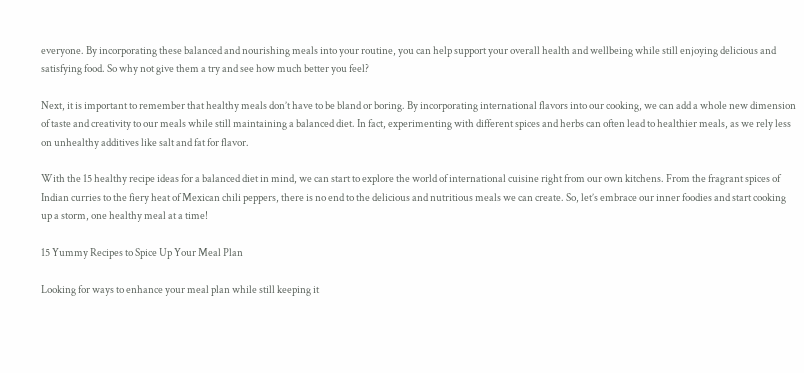everyone. By incorporating these balanced and nourishing meals into your routine, you can help support your overall health and wellbeing while still enjoying delicious and satisfying food. So why not give them a try and see how much better you feel?

Next, it is important to remember that healthy meals don’t have to be bland or boring. By incorporating international flavors into our cooking, we can add a whole new dimension of taste and creativity to our meals while still maintaining a balanced diet. In fact, experimenting with different spices and herbs can often lead to healthier meals, as we rely less on unhealthy additives like salt and fat for flavor.

With the 15 healthy recipe ideas for a balanced diet in mind, we can start to explore the world of international cuisine right from our own kitchens. From the fragrant spices of Indian curries to the fiery heat of Mexican chili peppers, there is no end to the delicious and nutritious meals we can create. So, let’s embrace our inner foodies and start cooking up a storm, one healthy meal at a time!

15 Yummy Recipes to Spice Up Your Meal Plan

Looking for ways to enhance your meal plan while still keeping it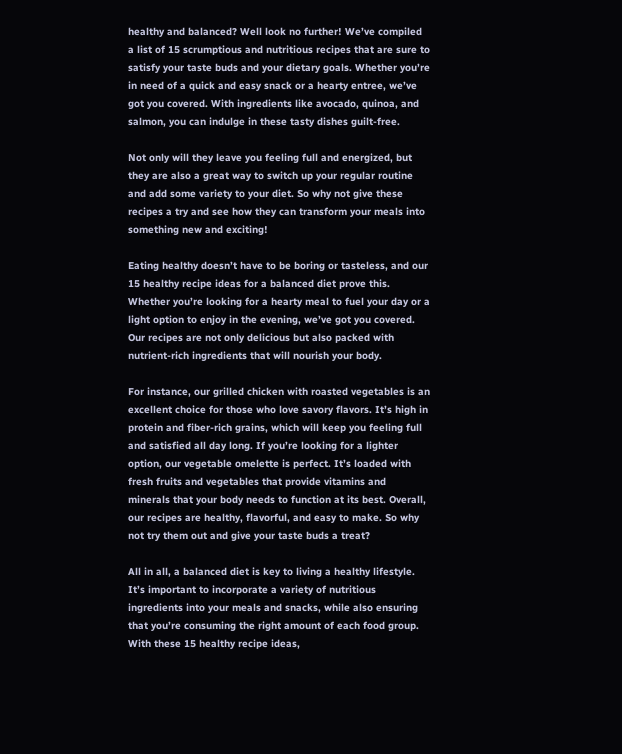healthy and balanced? Well look no further! We’ve compiled a list of 15 scrumptious and nutritious recipes that are sure to satisfy your taste buds and your dietary goals. Whether you’re in need of a quick and easy snack or a hearty entree, we’ve got you covered. With ingredients like avocado, quinoa, and salmon, you can indulge in these tasty dishes guilt-free.

Not only will they leave you feeling full and energized, but they are also a great way to switch up your regular routine and add some variety to your diet. So why not give these recipes a try and see how they can transform your meals into something new and exciting!

Eating healthy doesn’t have to be boring or tasteless, and our 15 healthy recipe ideas for a balanced diet prove this. Whether you’re looking for a hearty meal to fuel your day or a light option to enjoy in the evening, we’ve got you covered. Our recipes are not only delicious but also packed with nutrient-rich ingredients that will nourish your body.

For instance, our grilled chicken with roasted vegetables is an excellent choice for those who love savory flavors. It’s high in protein and fiber-rich grains, which will keep you feeling full and satisfied all day long. If you’re looking for a lighter option, our vegetable omelette is perfect. It’s loaded with fresh fruits and vegetables that provide vitamins and minerals that your body needs to function at its best. Overall, our recipes are healthy, flavorful, and easy to make. So why not try them out and give your taste buds a treat?

All in all, a balanced diet is key to living a healthy lifestyle. It’s important to incorporate a variety of nutritious ingredients into your meals and snacks, while also ensuring that you’re consuming the right amount of each food group. With these 15 healthy recipe ideas,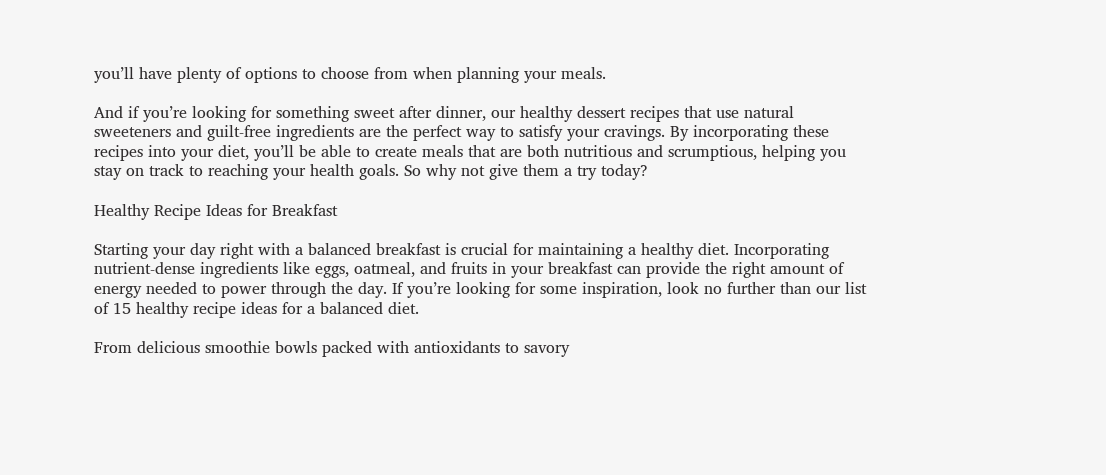you’ll have plenty of options to choose from when planning your meals.

And if you’re looking for something sweet after dinner, our healthy dessert recipes that use natural sweeteners and guilt-free ingredients are the perfect way to satisfy your cravings. By incorporating these recipes into your diet, you’ll be able to create meals that are both nutritious and scrumptious, helping you stay on track to reaching your health goals. So why not give them a try today?

Healthy Recipe Ideas for Breakfast

Starting your day right with a balanced breakfast is crucial for maintaining a healthy diet. Incorporating nutrient-dense ingredients like eggs, oatmeal, and fruits in your breakfast can provide the right amount of energy needed to power through the day. If you’re looking for some inspiration, look no further than our list of 15 healthy recipe ideas for a balanced diet.

From delicious smoothie bowls packed with antioxidants to savory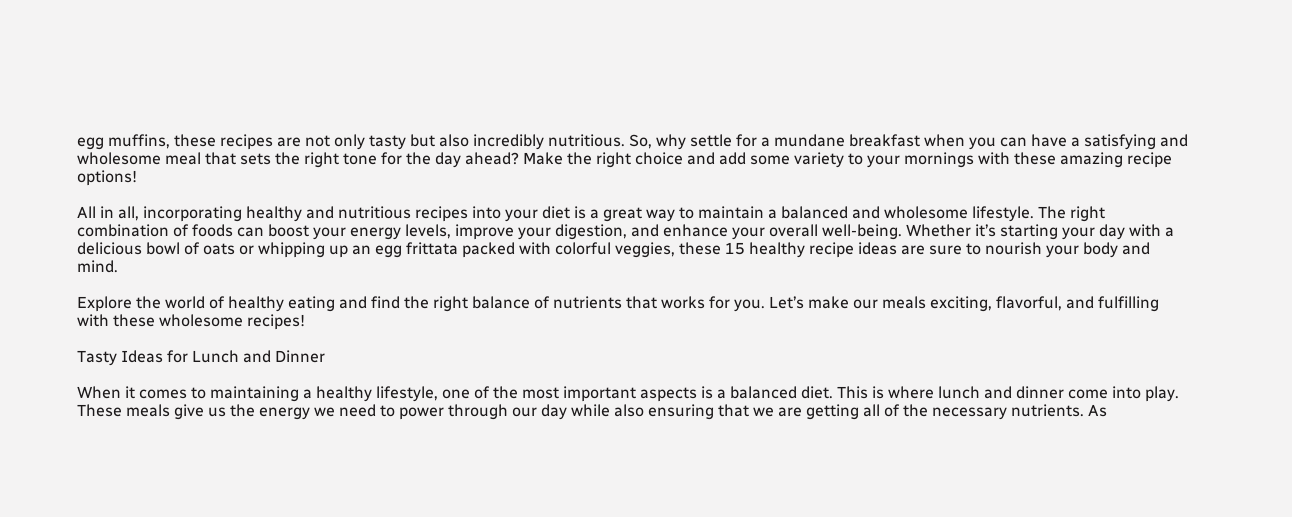egg muffins, these recipes are not only tasty but also incredibly nutritious. So, why settle for a mundane breakfast when you can have a satisfying and wholesome meal that sets the right tone for the day ahead? Make the right choice and add some variety to your mornings with these amazing recipe options!

All in all, incorporating healthy and nutritious recipes into your diet is a great way to maintain a balanced and wholesome lifestyle. The right combination of foods can boost your energy levels, improve your digestion, and enhance your overall well-being. Whether it’s starting your day with a delicious bowl of oats or whipping up an egg frittata packed with colorful veggies, these 15 healthy recipe ideas are sure to nourish your body and mind.

Explore the world of healthy eating and find the right balance of nutrients that works for you. Let’s make our meals exciting, flavorful, and fulfilling with these wholesome recipes!

Tasty Ideas for Lunch and Dinner

When it comes to maintaining a healthy lifestyle, one of the most important aspects is a balanced diet. This is where lunch and dinner come into play. These meals give us the energy we need to power through our day while also ensuring that we are getting all of the necessary nutrients. As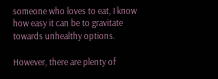someone who loves to eat, I know how easy it can be to gravitate towards unhealthy options.

However, there are plenty of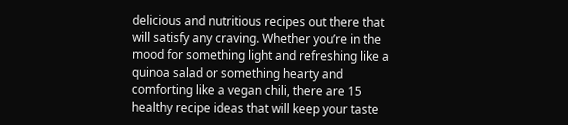delicious and nutritious recipes out there that will satisfy any craving. Whether you’re in the mood for something light and refreshing like a quinoa salad or something hearty and comforting like a vegan chili, there are 15 healthy recipe ideas that will keep your taste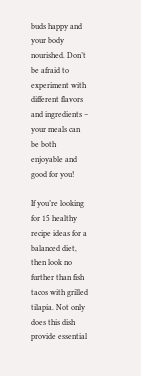buds happy and your body nourished. Don’t be afraid to experiment with different flavors and ingredients – your meals can be both enjoyable and good for you!

If you’re looking for 15 healthy recipe ideas for a balanced diet, then look no further than fish tacos with grilled tilapia. Not only does this dish provide essential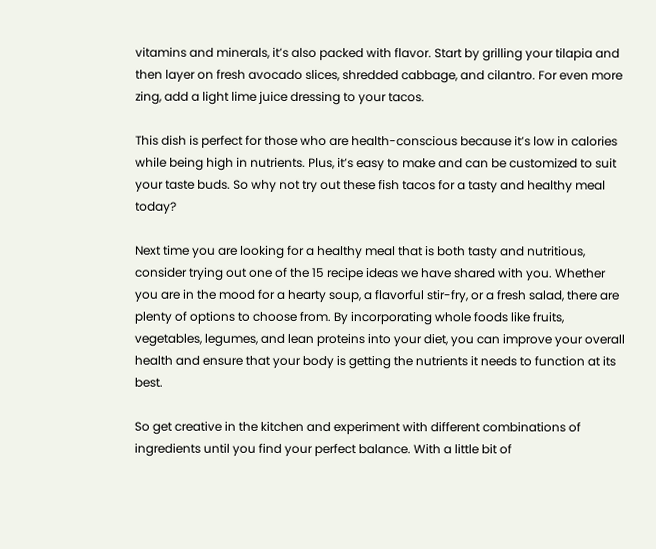vitamins and minerals, it’s also packed with flavor. Start by grilling your tilapia and then layer on fresh avocado slices, shredded cabbage, and cilantro. For even more zing, add a light lime juice dressing to your tacos.

This dish is perfect for those who are health-conscious because it’s low in calories while being high in nutrients. Plus, it’s easy to make and can be customized to suit your taste buds. So why not try out these fish tacos for a tasty and healthy meal today?

Next time you are looking for a healthy meal that is both tasty and nutritious, consider trying out one of the 15 recipe ideas we have shared with you. Whether you are in the mood for a hearty soup, a flavorful stir-fry, or a fresh salad, there are plenty of options to choose from. By incorporating whole foods like fruits, vegetables, legumes, and lean proteins into your diet, you can improve your overall health and ensure that your body is getting the nutrients it needs to function at its best.

So get creative in the kitchen and experiment with different combinations of ingredients until you find your perfect balance. With a little bit of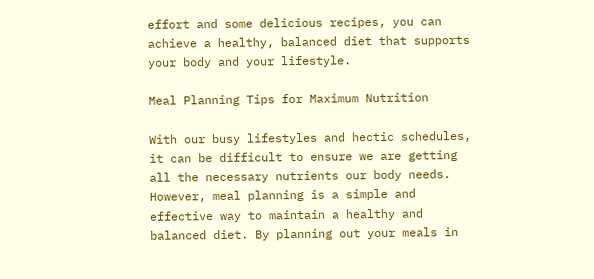effort and some delicious recipes, you can achieve a healthy, balanced diet that supports your body and your lifestyle.

Meal Planning Tips for Maximum Nutrition

With our busy lifestyles and hectic schedules, it can be difficult to ensure we are getting all the necessary nutrients our body needs. However, meal planning is a simple and effective way to maintain a healthy and balanced diet. By planning out your meals in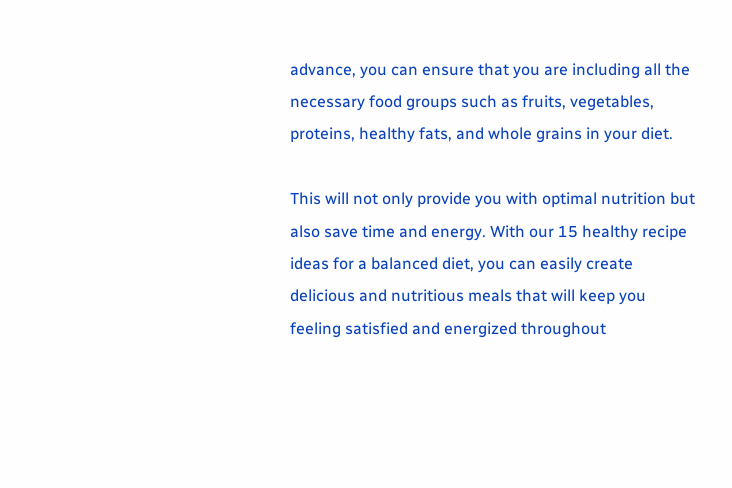advance, you can ensure that you are including all the necessary food groups such as fruits, vegetables, proteins, healthy fats, and whole grains in your diet.

This will not only provide you with optimal nutrition but also save time and energy. With our 15 healthy recipe ideas for a balanced diet, you can easily create delicious and nutritious meals that will keep you feeling satisfied and energized throughout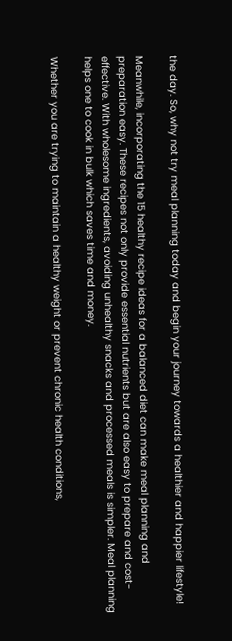the day. So, why not try meal planning today and begin your journey towards a healthier and happier lifestyle!

Meanwhile, incorporating the 15 healthy recipe ideas for a balanced diet can make meal planning and preparation easy. These recipes not only provide essential nutrients but are also easy to prepare and cost-effective. With wholesome ingredients, avoiding unhealthy snacks and processed meals is simpler. Meal planning helps one to cook in bulk which saves time and money.

Whether you are trying to maintain a healthy weight or prevent chronic health conditions,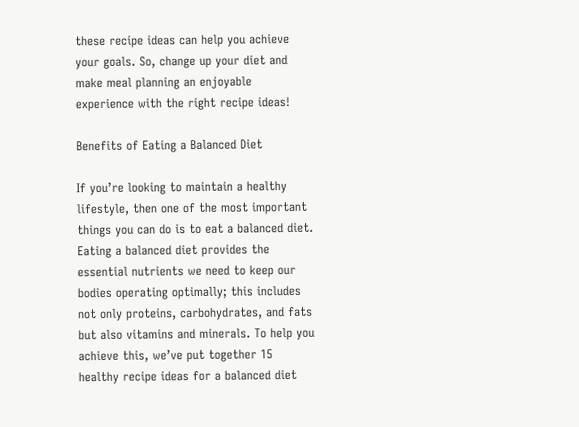these recipe ideas can help you achieve your goals. So, change up your diet and make meal planning an enjoyable experience with the right recipe ideas!

Benefits of Eating a Balanced Diet

If you’re looking to maintain a healthy lifestyle, then one of the most important things you can do is to eat a balanced diet. Eating a balanced diet provides the essential nutrients we need to keep our bodies operating optimally; this includes not only proteins, carbohydrates, and fats but also vitamins and minerals. To help you achieve this, we’ve put together 15 healthy recipe ideas for a balanced diet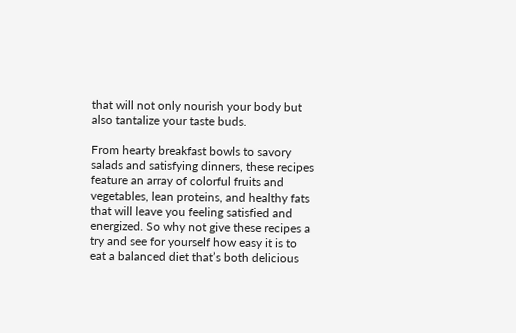that will not only nourish your body but also tantalize your taste buds.

From hearty breakfast bowls to savory salads and satisfying dinners, these recipes feature an array of colorful fruits and vegetables, lean proteins, and healthy fats that will leave you feeling satisfied and energized. So why not give these recipes a try and see for yourself how easy it is to eat a balanced diet that’s both delicious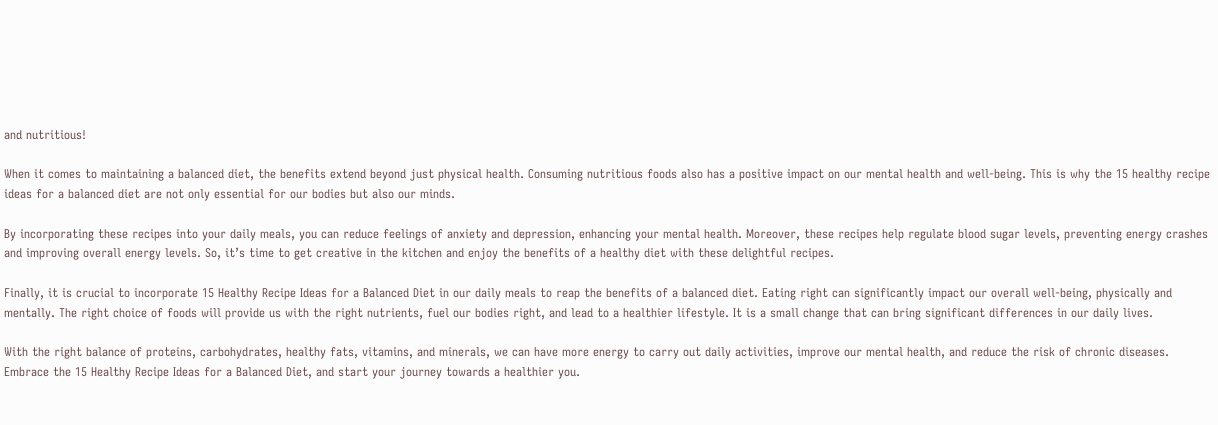and nutritious!

When it comes to maintaining a balanced diet, the benefits extend beyond just physical health. Consuming nutritious foods also has a positive impact on our mental health and well-being. This is why the 15 healthy recipe ideas for a balanced diet are not only essential for our bodies but also our minds.

By incorporating these recipes into your daily meals, you can reduce feelings of anxiety and depression, enhancing your mental health. Moreover, these recipes help regulate blood sugar levels, preventing energy crashes and improving overall energy levels. So, it’s time to get creative in the kitchen and enjoy the benefits of a healthy diet with these delightful recipes.

Finally, it is crucial to incorporate 15 Healthy Recipe Ideas for a Balanced Diet in our daily meals to reap the benefits of a balanced diet. Eating right can significantly impact our overall well-being, physically and mentally. The right choice of foods will provide us with the right nutrients, fuel our bodies right, and lead to a healthier lifestyle. It is a small change that can bring significant differences in our daily lives.

With the right balance of proteins, carbohydrates, healthy fats, vitamins, and minerals, we can have more energy to carry out daily activities, improve our mental health, and reduce the risk of chronic diseases. Embrace the 15 Healthy Recipe Ideas for a Balanced Diet, and start your journey towards a healthier you.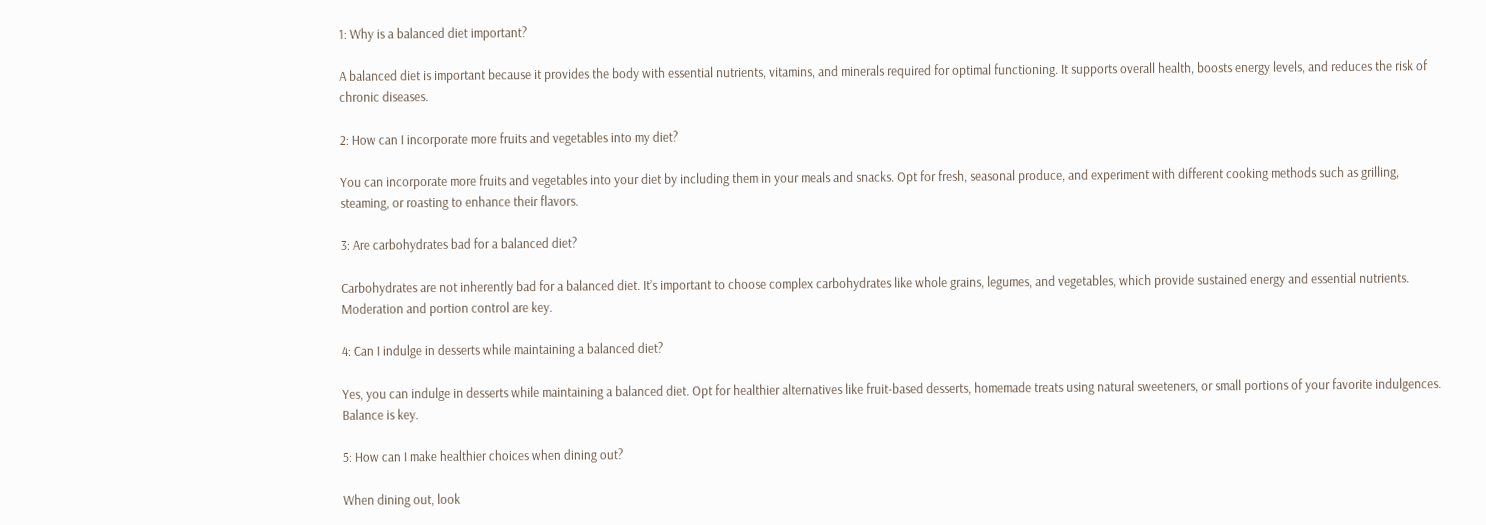1: Why is a balanced diet important?

A balanced diet is important because it provides the body with essential nutrients, vitamins, and minerals required for optimal functioning. It supports overall health, boosts energy levels, and reduces the risk of chronic diseases.

2: How can I incorporate more fruits and vegetables into my diet?

You can incorporate more fruits and vegetables into your diet by including them in your meals and snacks. Opt for fresh, seasonal produce, and experiment with different cooking methods such as grilling, steaming, or roasting to enhance their flavors.

3: Are carbohydrates bad for a balanced diet?

Carbohydrates are not inherently bad for a balanced diet. It’s important to choose complex carbohydrates like whole grains, legumes, and vegetables, which provide sustained energy and essential nutrients. Moderation and portion control are key.

4: Can I indulge in desserts while maintaining a balanced diet?

Yes, you can indulge in desserts while maintaining a balanced diet. Opt for healthier alternatives like fruit-based desserts, homemade treats using natural sweeteners, or small portions of your favorite indulgences. Balance is key.

5: How can I make healthier choices when dining out?

When dining out, look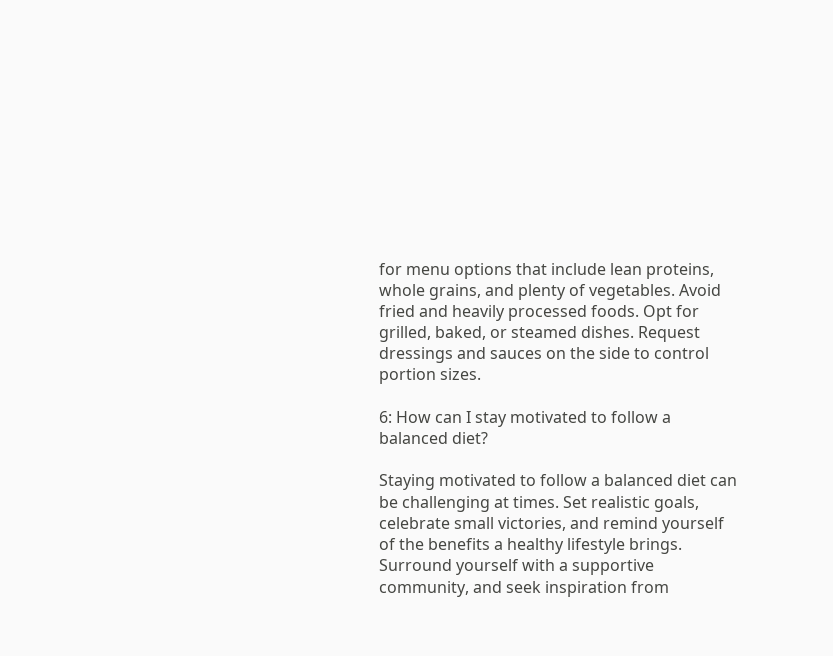for menu options that include lean proteins, whole grains, and plenty of vegetables. Avoid fried and heavily processed foods. Opt for grilled, baked, or steamed dishes. Request dressings and sauces on the side to control portion sizes.

6: How can I stay motivated to follow a balanced diet?

Staying motivated to follow a balanced diet can be challenging at times. Set realistic goals, celebrate small victories, and remind yourself of the benefits a healthy lifestyle brings. Surround yourself with a supportive community, and seek inspiration from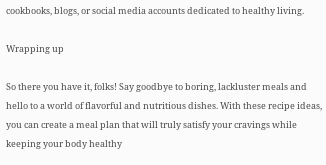cookbooks, blogs, or social media accounts dedicated to healthy living.

Wrapping up

So there you have it, folks! Say goodbye to boring, lackluster meals and hello to a world of flavorful and nutritious dishes. With these recipe ideas, you can create a meal plan that will truly satisfy your cravings while keeping your body healthy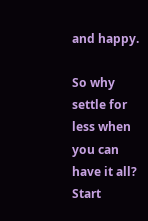and happy.

So why settle for less when you can have it all? Start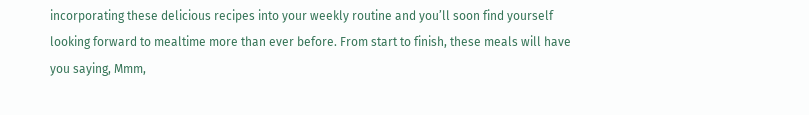incorporating these delicious recipes into your weekly routine and you’ll soon find yourself looking forward to mealtime more than ever before. From start to finish, these meals will have you saying, Mmm,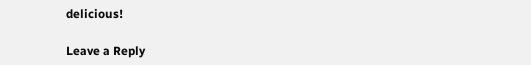delicious!

Leave a Reply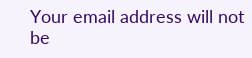Your email address will not be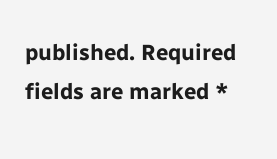published. Required fields are marked *